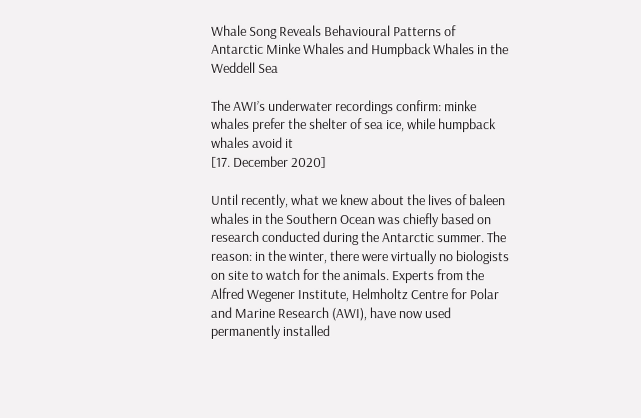Whale Song Reveals Behavioural Patterns of Antarctic Minke Whales and Humpback Whales in the Weddell Sea

The AWI’s underwater recordings confirm: minke whales prefer the shelter of sea ice, while humpback whales avoid it
[17. December 2020]

Until recently, what we knew about the lives of baleen whales in the Southern Ocean was chiefly based on research conducted during the Antarctic summer. The reason: in the winter, there were virtually no biologists on site to watch for the animals. Experts from the Alfred Wegener Institute, Helmholtz Centre for Polar and Marine Research (AWI), have now used permanently installed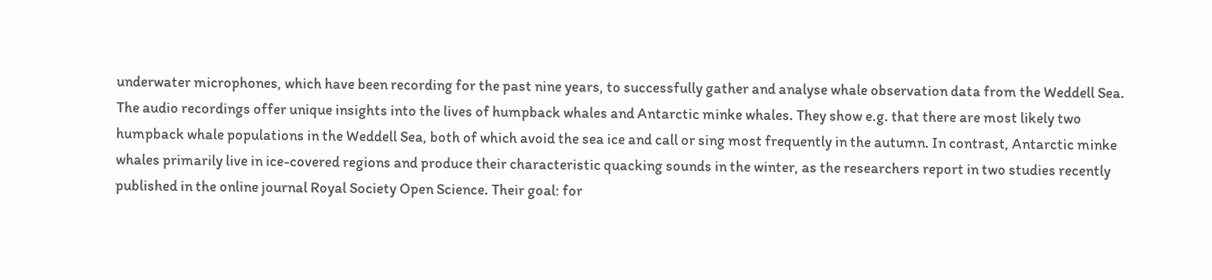underwater microphones, which have been recording for the past nine years, to successfully gather and analyse whale observation data from the Weddell Sea. The audio recordings offer unique insights into the lives of humpback whales and Antarctic minke whales. They show e.g. that there are most likely two humpback whale populations in the Weddell Sea, both of which avoid the sea ice and call or sing most frequently in the autumn. In contrast, Antarctic minke whales primarily live in ice-covered regions and produce their characteristic quacking sounds in the winter, as the researchers report in two studies recently published in the online journal Royal Society Open Science. Their goal: for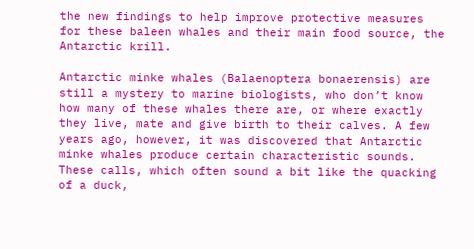the new findings to help improve protective measures for these baleen whales and their main food source, the Antarctic krill.

Antarctic minke whales (Balaenoptera bonaerensis) are still a mystery to marine biologists, who don’t know how many of these whales there are, or where exactly they live, mate and give birth to their calves. A few years ago, however, it was discovered that Antarctic minke whales produce certain characteristic sounds. These calls, which often sound a bit like the quacking of a duck,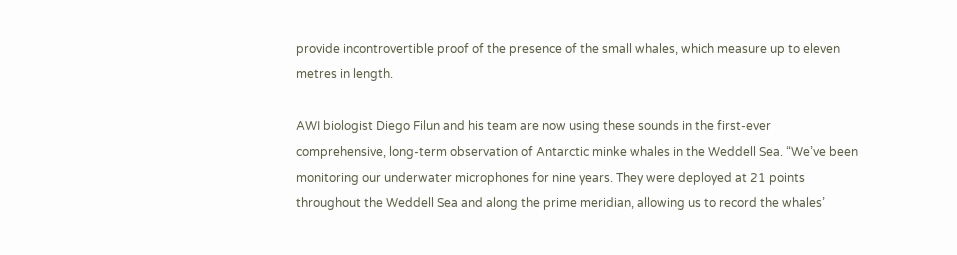provide incontrovertible proof of the presence of the small whales, which measure up to eleven metres in length.

AWI biologist Diego Filun and his team are now using these sounds in the first-ever comprehensive, long-term observation of Antarctic minke whales in the Weddell Sea. “We’ve been monitoring our underwater microphones for nine years. They were deployed at 21 points throughout the Weddell Sea and along the prime meridian, allowing us to record the whales’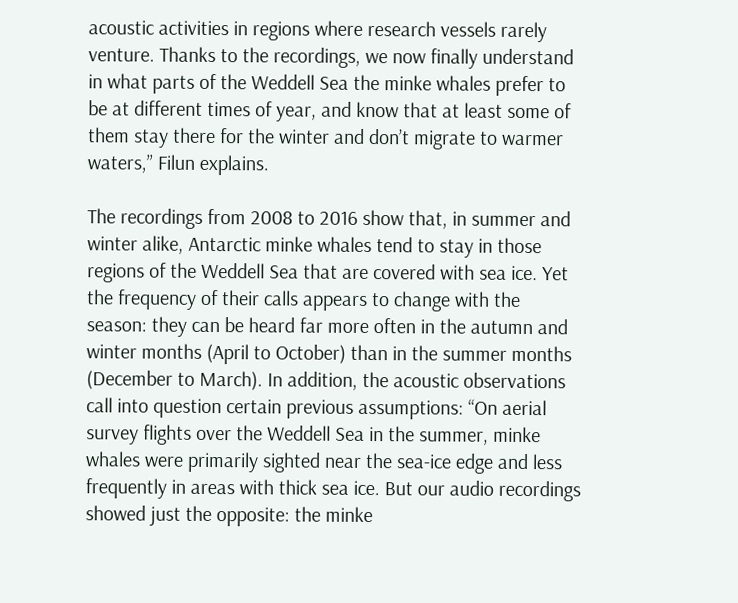acoustic activities in regions where research vessels rarely venture. Thanks to the recordings, we now finally understand in what parts of the Weddell Sea the minke whales prefer to be at different times of year, and know that at least some of them stay there for the winter and don’t migrate to warmer waters,” Filun explains.

The recordings from 2008 to 2016 show that, in summer and winter alike, Antarctic minke whales tend to stay in those regions of the Weddell Sea that are covered with sea ice. Yet the frequency of their calls appears to change with the season: they can be heard far more often in the autumn and winter months (April to October) than in the summer months (December to March). In addition, the acoustic observations call into question certain previous assumptions: “On aerial survey flights over the Weddell Sea in the summer, minke whales were primarily sighted near the sea-ice edge and less frequently in areas with thick sea ice. But our audio recordings showed just the opposite: the minke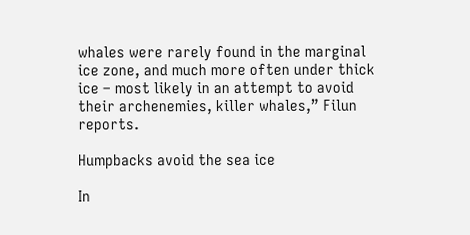whales were rarely found in the marginal ice zone, and much more often under thick ice – most likely in an attempt to avoid their archenemies, killer whales,” Filun reports.

Humpbacks avoid the sea ice

In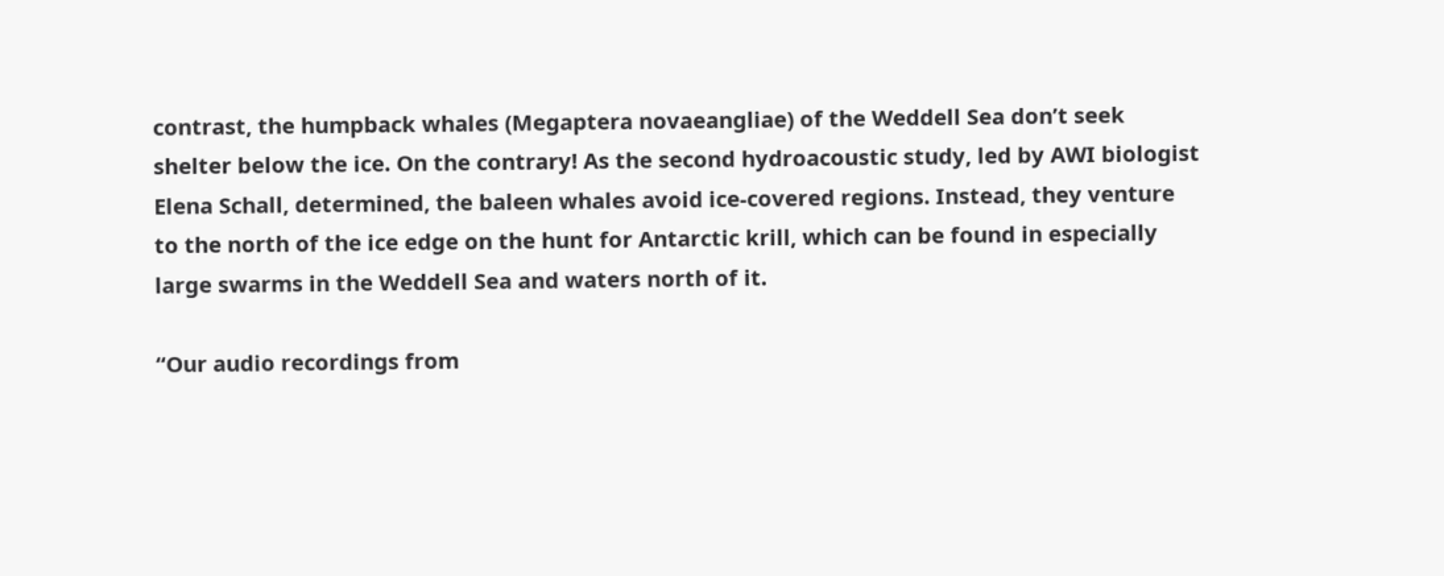contrast, the humpback whales (Megaptera novaeangliae) of the Weddell Sea don’t seek shelter below the ice. On the contrary! As the second hydroacoustic study, led by AWI biologist Elena Schall, determined, the baleen whales avoid ice-covered regions. Instead, they venture to the north of the ice edge on the hunt for Antarctic krill, which can be found in especially large swarms in the Weddell Sea and waters north of it.

“Our audio recordings from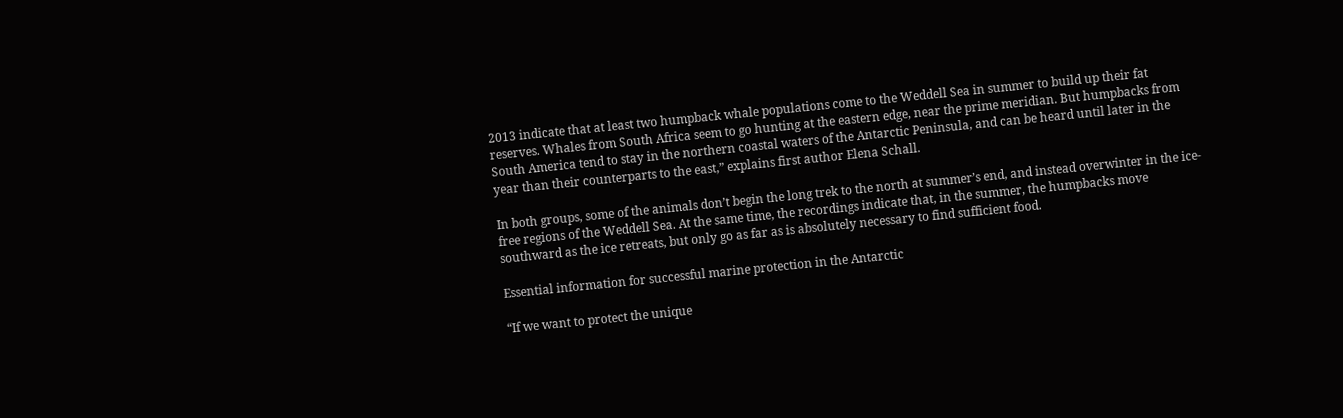2013 indicate that at least two humpback whale populations come to the Weddell Sea in summer to build up their fat reserves. Whales from South Africa seem to go hunting at the eastern edge, near the prime meridian. But humpbacks from South America tend to stay in the northern coastal waters of the Antarctic Peninsula, and can be heard until later in the year than their counterparts to the east,” explains first author Elena Schall.

In both groups, some of the animals don’t begin the long trek to the north at summer’s end, and instead overwinter in the ice-free regions of the Weddell Sea. At the same time, the recordings indicate that, in the summer, the humpbacks move southward as the ice retreats, but only go as far as is absolutely necessary to find sufficient food.

Essential information for successful marine protection in the Antarctic

“If we want to protect the unique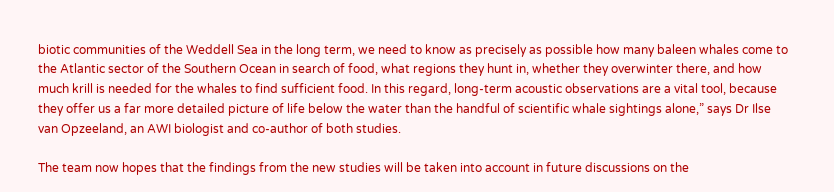biotic communities of the Weddell Sea in the long term, we need to know as precisely as possible how many baleen whales come to the Atlantic sector of the Southern Ocean in search of food, what regions they hunt in, whether they overwinter there, and how much krill is needed for the whales to find sufficient food. In this regard, long-term acoustic observations are a vital tool, because they offer us a far more detailed picture of life below the water than the handful of scientific whale sightings alone,” says Dr Ilse van Opzeeland, an AWI biologist and co-author of both studies.

The team now hopes that the findings from the new studies will be taken into account in future discussions on the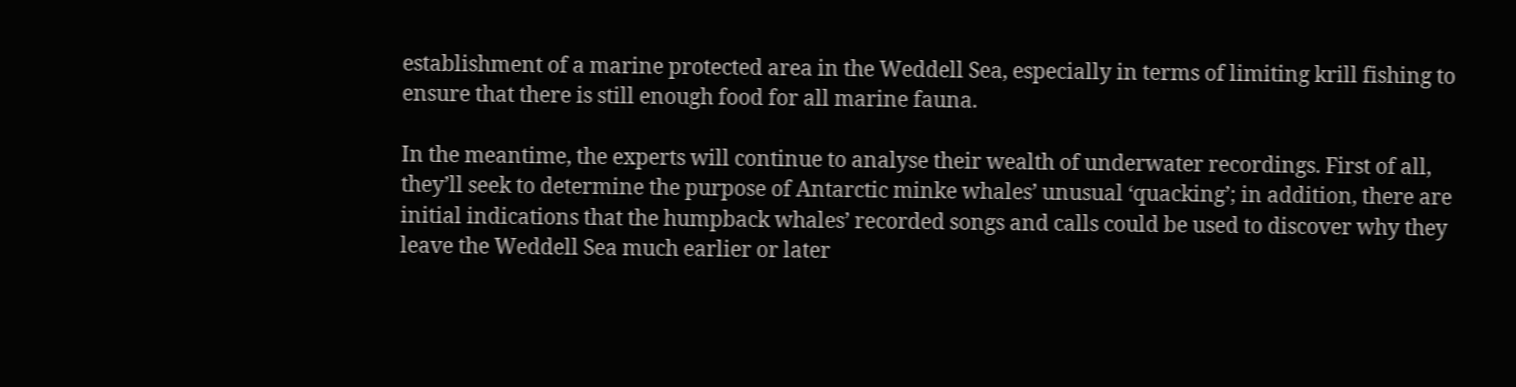establishment of a marine protected area in the Weddell Sea, especially in terms of limiting krill fishing to ensure that there is still enough food for all marine fauna.

In the meantime, the experts will continue to analyse their wealth of underwater recordings. First of all, they’ll seek to determine the purpose of Antarctic minke whales’ unusual ‘quacking’; in addition, there are initial indications that the humpback whales’ recorded songs and calls could be used to discover why they leave the Weddell Sea much earlier or later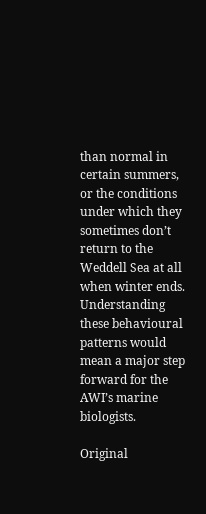than normal in certain summers, or the conditions under which they sometimes don’t return to the Weddell Sea at all when winter ends. Understanding these behavioural patterns would mean a major step forward for the AWI’s marine biologists.

Original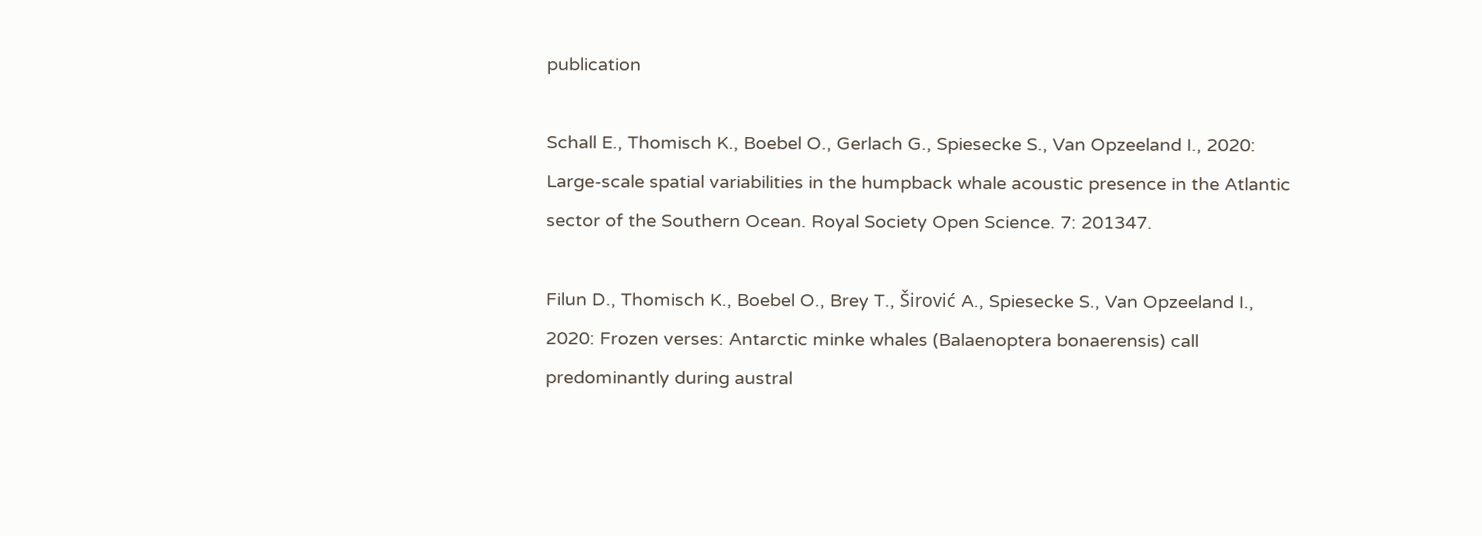publication

Schall E., Thomisch K., Boebel O., Gerlach G., Spiesecke S., Van Opzeeland I., 2020: Large-scale spatial variabilities in the humpback whale acoustic presence in the Atlantic sector of the Southern Ocean. Royal Society Open Science. 7: 201347.

Filun D., Thomisch K., Boebel O., Brey T., Širović A., Spiesecke S., Van Opzeeland I., 2020: Frozen verses: Antarctic minke whales (Balaenoptera bonaerensis) call predominantly during austral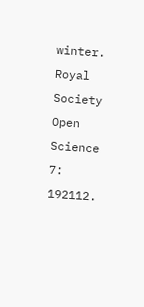winter. Royal Society Open Science 7: 192112.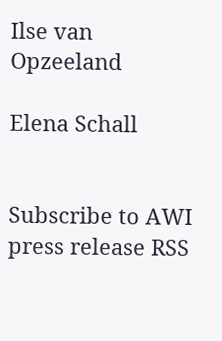Ilse van Opzeeland

Elena Schall


Subscribe to AWI press release RSS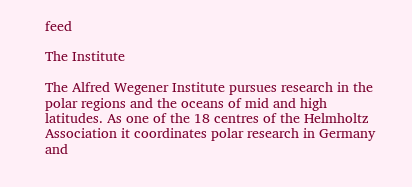feed

The Institute

The Alfred Wegener Institute pursues research in the polar regions and the oceans of mid and high latitudes. As one of the 18 centres of the Helmholtz Association it coordinates polar research in Germany and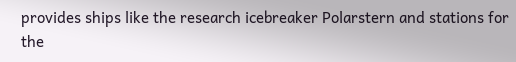provides ships like the research icebreaker Polarstern and stations for the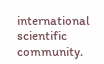international scientific community.